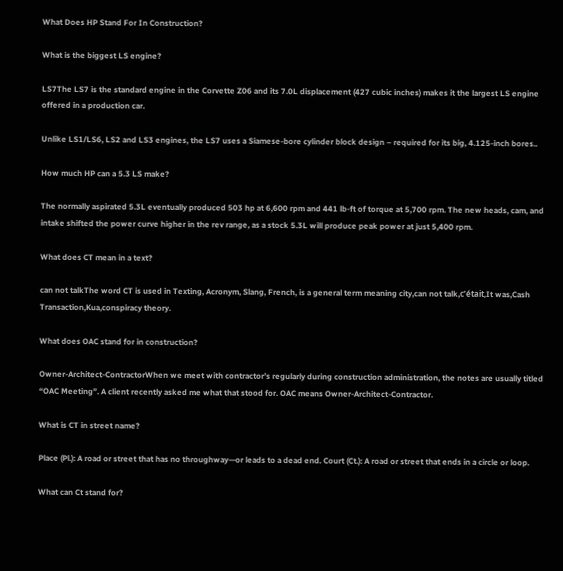What Does HP Stand For In Construction?

What is the biggest LS engine?

LS7The LS7 is the standard engine in the Corvette Z06 and its 7.0L displacement (427 cubic inches) makes it the largest LS engine offered in a production car.

Unlike LS1/LS6, LS2 and LS3 engines, the LS7 uses a Siamese-bore cylinder block design – required for its big, 4.125-inch bores..

How much HP can a 5.3 LS make?

The normally aspirated 5.3L eventually produced 503 hp at 6,600 rpm and 441 lb-ft of torque at 5,700 rpm. The new heads, cam, and intake shifted the power curve higher in the rev range, as a stock 5.3L will produce peak power at just 5,400 rpm.

What does CT mean in a text?

can not talkThe word CT is used in Texting, Acronym, Slang, French, is a general term meaning city,can not talk,c’était,It was,Cash Transaction,Kua,conspiracy theory.

What does OAC stand for in construction?

Owner-Architect-ContractorWhen we meet with contractor’s regularly during construction administration, the notes are usually titled “OAC Meeting”. A client recently asked me what that stood for. OAC means Owner-Architect-Contractor.

What is CT in street name?

Place (Pl.): A road or street that has no throughway—or leads to a dead end. Court (Ct.): A road or street that ends in a circle or loop.

What can Ct stand for?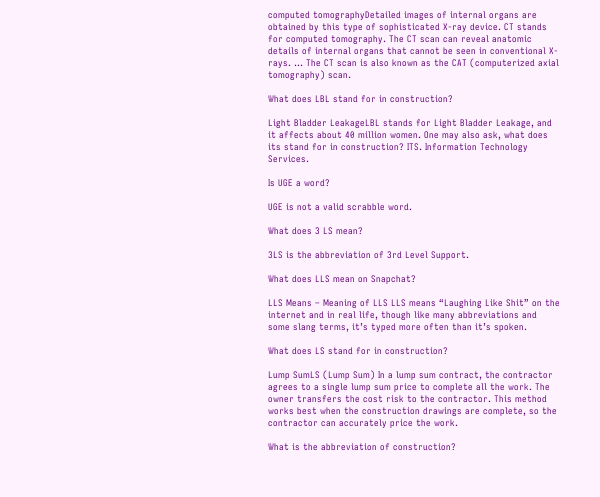computed tomographyDetailed images of internal organs are obtained by this type of sophisticated X-ray device. CT stands for computed tomography. The CT scan can reveal anatomic details of internal organs that cannot be seen in conventional X-rays. … The CT scan is also known as the CAT (computerized axial tomography) scan.

What does LBL stand for in construction?

Light Bladder LeakageLBL stands for Light Bladder Leakage, and it affects about 40 million women. One may also ask, what does its stand for in construction? ITS. Information Technology Services.

Is UGE a word?

UGE is not a valid scrabble word.

What does 3 LS mean?

3LS is the abbreviation of 3rd Level Support.

What does LLS mean on Snapchat?

LLS Means – Meaning of LLS LLS means “Laughing Like Shit” on the internet and in real life, though like many abbreviations and some slang terms, it’s typed more often than it’s spoken.

What does LS stand for in construction?

Lump SumLS (Lump Sum) In a lump sum contract, the contractor agrees to a single lump sum price to complete all the work. The owner transfers the cost risk to the contractor. This method works best when the construction drawings are complete, so the contractor can accurately price the work.

What is the abbreviation of construction?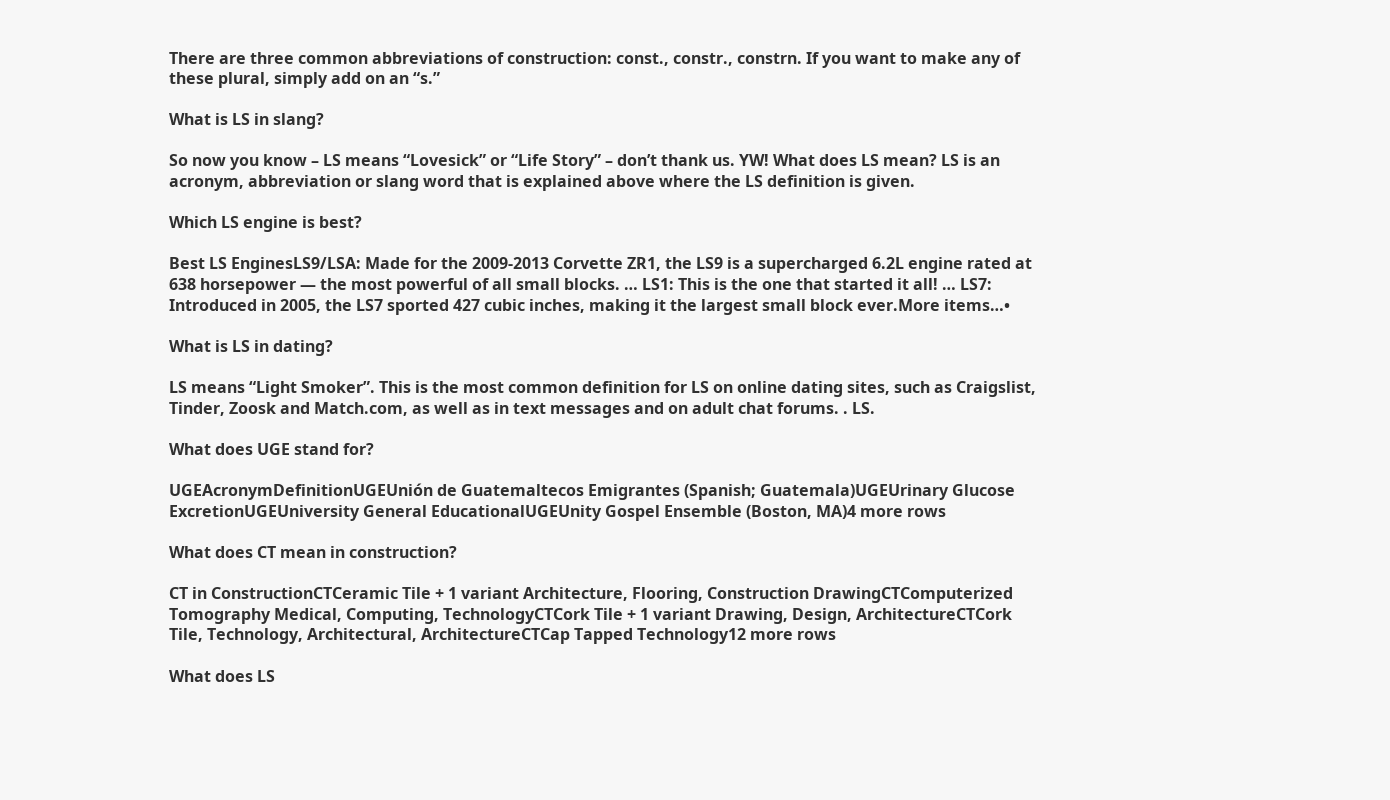There are three common abbreviations of construction: const., constr., constrn. If you want to make any of these plural, simply add on an “s.”

What is LS in slang?

So now you know – LS means “Lovesick” or “Life Story” – don’t thank us. YW! What does LS mean? LS is an acronym, abbreviation or slang word that is explained above where the LS definition is given.

Which LS engine is best?

Best LS EnginesLS9/LSA: Made for the 2009-2013 Corvette ZR1, the LS9 is a supercharged 6.2L engine rated at 638 horsepower — the most powerful of all small blocks. … LS1: This is the one that started it all! … LS7: Introduced in 2005, the LS7 sported 427 cubic inches, making it the largest small block ever.More items…•

What is LS in dating?

LS means “Light Smoker”. This is the most common definition for LS on online dating sites, such as Craigslist, Tinder, Zoosk and Match.com, as well as in text messages and on adult chat forums. . LS.

What does UGE stand for?

UGEAcronymDefinitionUGEUnión de Guatemaltecos Emigrantes (Spanish; Guatemala)UGEUrinary Glucose ExcretionUGEUniversity General EducationalUGEUnity Gospel Ensemble (Boston, MA)4 more rows

What does CT mean in construction?

CT in ConstructionCTCeramic Tile + 1 variant Architecture, Flooring, Construction DrawingCTComputerized Tomography Medical, Computing, TechnologyCTCork Tile + 1 variant Drawing, Design, ArchitectureCTCork Tile, Technology, Architectural, ArchitectureCTCap Tapped Technology12 more rows

What does LS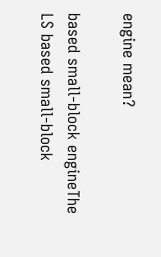engine mean?

based small-block engineThe LS based small-block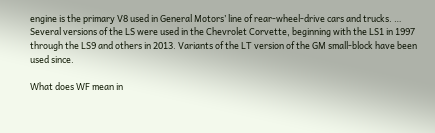engine is the primary V8 used in General Motors’ line of rear-wheel-drive cars and trucks. … Several versions of the LS were used in the Chevrolet Corvette, beginning with the LS1 in 1997 through the LS9 and others in 2013. Variants of the LT version of the GM small-block have been used since.

What does WF mean in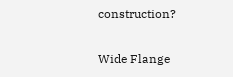construction?

Wide Flange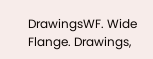DrawingsWF. Wide Flange. Drawings,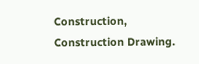Construction, Construction Drawing.